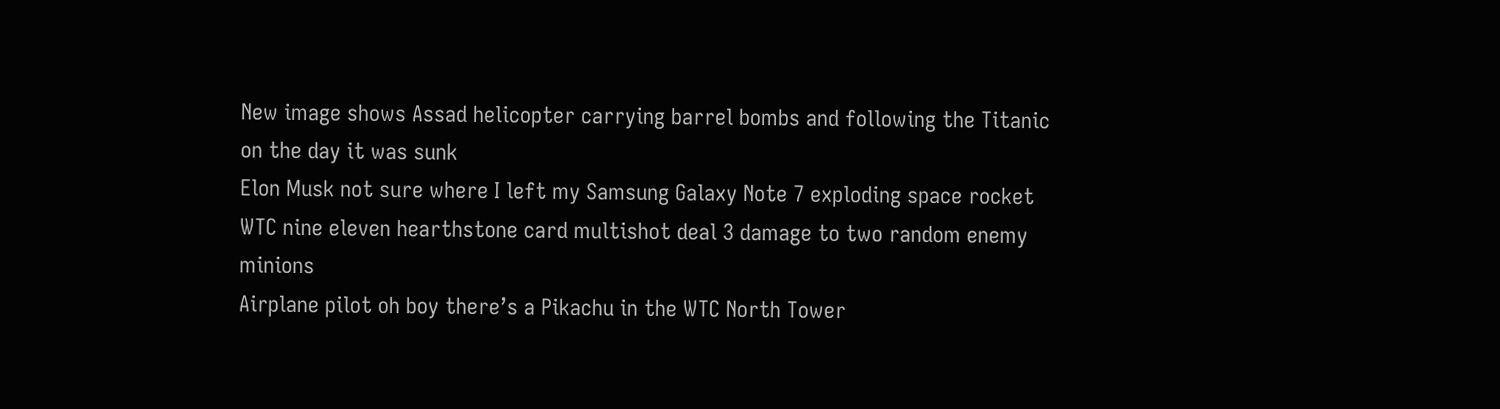New image shows Assad helicopter carrying barrel bombs and following the Titanic on the day it was sunk
Elon Musk not sure where I left my Samsung Galaxy Note 7 exploding space rocket
WTC nine eleven hearthstone card multishot deal 3 damage to two random enemy minions
Airplane pilot oh boy there’s a Pikachu in the WTC North Tower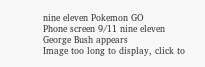nine eleven Pokemon GO
Phone screen 9/11 nine eleven George Bush appears
Image too long to display, click to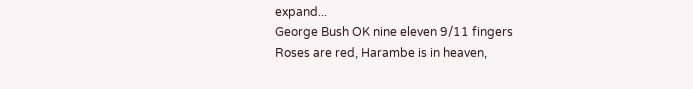expand...
George Bush OK nine eleven 9/11 fingers
Roses are red, Harambe is in heaven,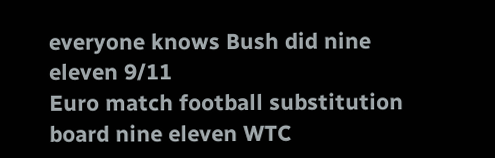everyone knows Bush did nine eleven 9/11
Euro match football substitution board nine eleven WTC